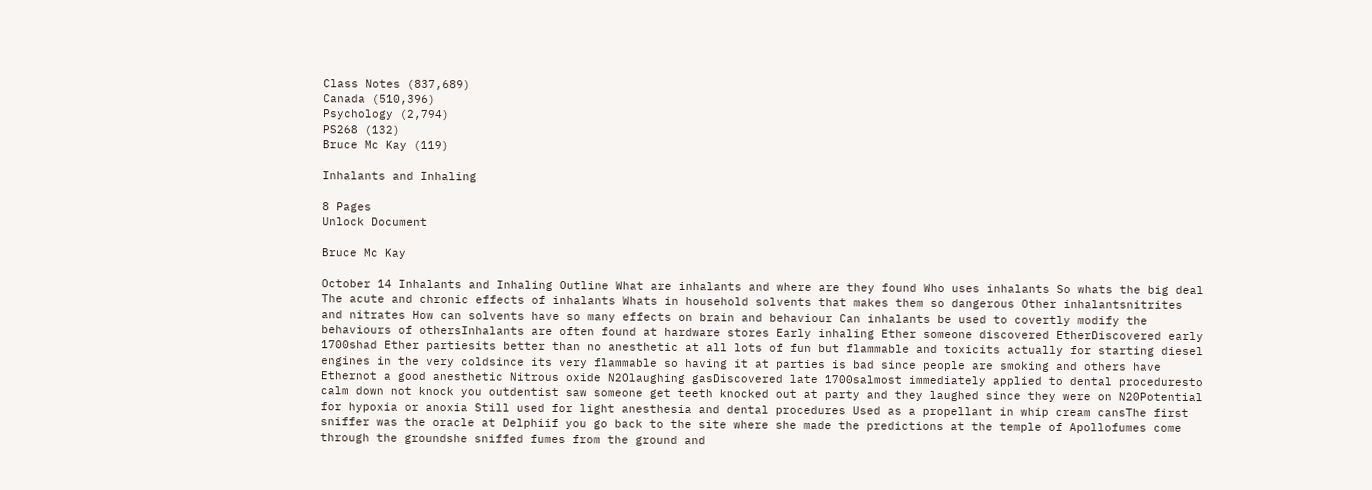Class Notes (837,689)
Canada (510,396)
Psychology (2,794)
PS268 (132)
Bruce Mc Kay (119)

Inhalants and Inhaling

8 Pages
Unlock Document

Bruce Mc Kay

October 14 Inhalants and Inhaling Outline What are inhalants and where are they found Who uses inhalants So whats the big deal The acute and chronic effects of inhalants Whats in household solvents that makes them so dangerous Other inhalantsnitrites and nitrates How can solvents have so many effects on brain and behaviour Can inhalants be used to covertly modify the behaviours of othersInhalants are often found at hardware stores Early inhaling Ether someone discovered EtherDiscovered early 1700shad Ether partiesits better than no anesthetic at all lots of fun but flammable and toxicits actually for starting diesel engines in the very coldsince its very flammable so having it at parties is bad since people are smoking and others have Ethernot a good anesthetic Nitrous oxide N2Olaughing gasDiscovered late 1700salmost immediately applied to dental proceduresto calm down not knock you outdentist saw someone get teeth knocked out at party and they laughed since they were on N20Potential for hypoxia or anoxia Still used for light anesthesia and dental procedures Used as a propellant in whip cream cansThe first sniffer was the oracle at Delphiif you go back to the site where she made the predictions at the temple of Apollofumes come through the groundshe sniffed fumes from the ground and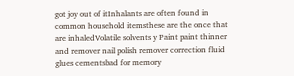got joy out of itInhalants are often found in common household itemsthese are the once that are inhaledVolatile solvents y Paint paint thinner and remover nail polish remover correction fluid glues cementsbad for memory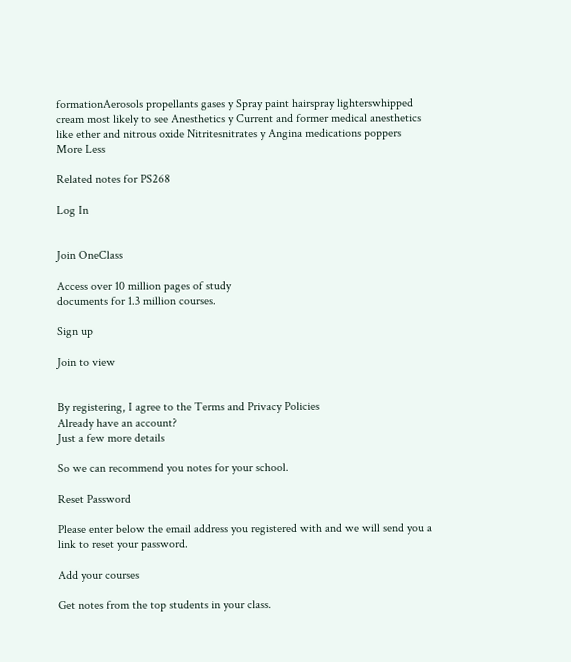formationAerosols propellants gases y Spray paint hairspray lighterswhipped cream most likely to see Anesthetics y Current and former medical anesthetics like ether and nitrous oxide Nitritesnitrates y Angina medications poppers
More Less

Related notes for PS268

Log In


Join OneClass

Access over 10 million pages of study
documents for 1.3 million courses.

Sign up

Join to view


By registering, I agree to the Terms and Privacy Policies
Already have an account?
Just a few more details

So we can recommend you notes for your school.

Reset Password

Please enter below the email address you registered with and we will send you a link to reset your password.

Add your courses

Get notes from the top students in your class.